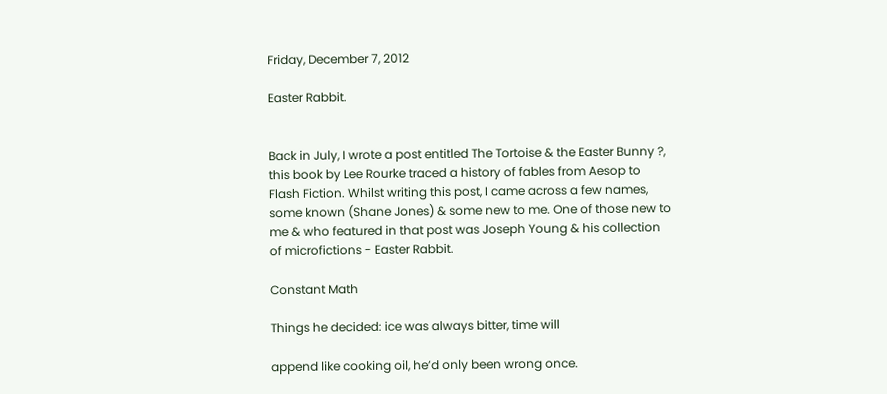Friday, December 7, 2012

Easter Rabbit.


Back in July, I wrote a post entitled The Tortoise & the Easter Bunny ?, this book by Lee Rourke traced a history of fables from Aesop to Flash Fiction. Whilst writing this post, I came across a few names, some known (Shane Jones) & some new to me. One of those new to me & who featured in that post was Joseph Young & his collection of microfictions - Easter Rabbit.

Constant Math

Things he decided: ice was always bitter, time will

append like cooking oil, he’d only been wrong once.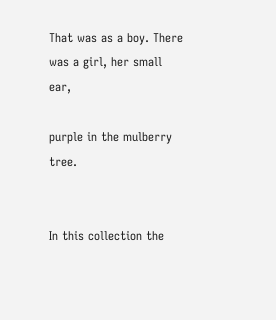That was as a boy. There was a girl, her small ear,

purple in the mulberry tree.


In this collection the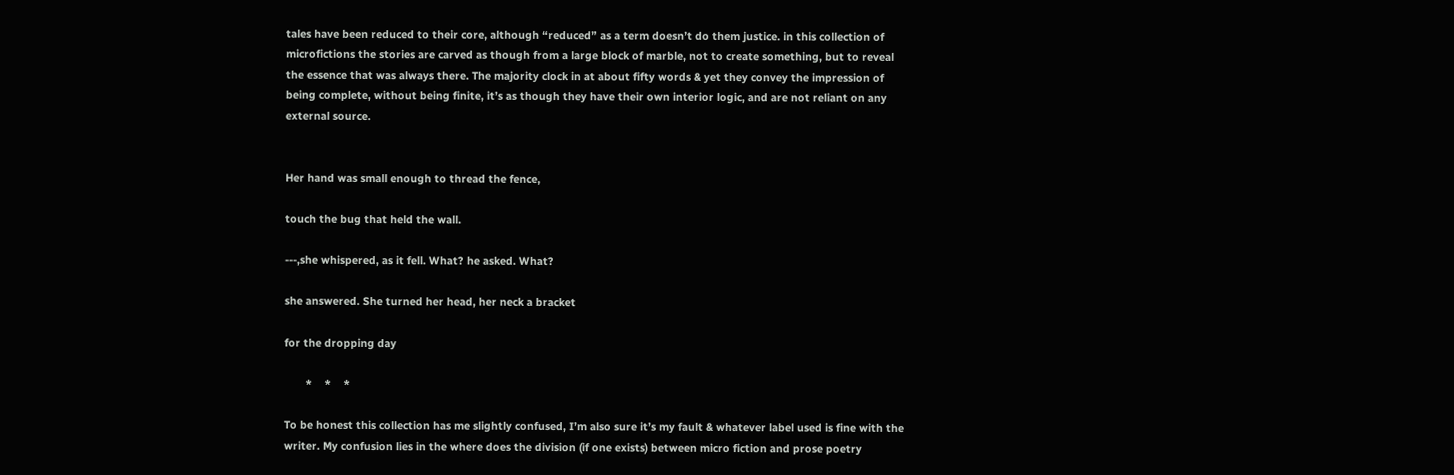tales have been reduced to their core, although “reduced” as a term doesn’t do them justice. in this collection of microfictions the stories are carved as though from a large block of marble, not to create something, but to reveal the essence that was always there. The majority clock in at about fifty words & yet they convey the impression of being complete, without being finite, it’s as though they have their own interior logic, and are not reliant on any external source.


Her hand was small enough to thread the fence,

touch the bug that held the wall.

---,she whispered, as it fell. What? he asked. What?

she answered. She turned her head, her neck a bracket

for the dropping day

       *    *    *

To be honest this collection has me slightly confused, I’m also sure it’s my fault & whatever label used is fine with the writer. My confusion lies in the where does the division (if one exists) between micro fiction and prose poetry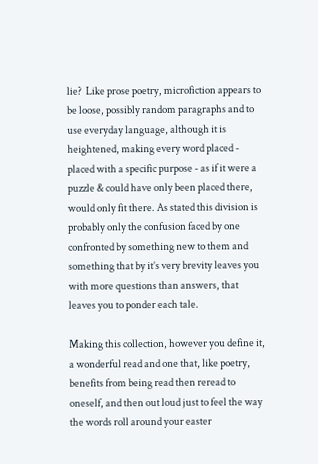lie?  Like prose poetry, microfiction appears to be loose, possibly random paragraphs and to use everyday language, although it is heightened, making every word placed - placed with a specific purpose - as if it were a puzzle & could have only been placed there, would only fit there. As stated this division is probably only the confusion faced by one confronted by something new to them and something that by it’s very brevity leaves you with more questions than answers, that leaves you to ponder each tale.

Making this collection, however you define it, a wonderful read and one that, like poetry, benefits from being read then reread to oneself, and then out loud just to feel the way the words roll around your easter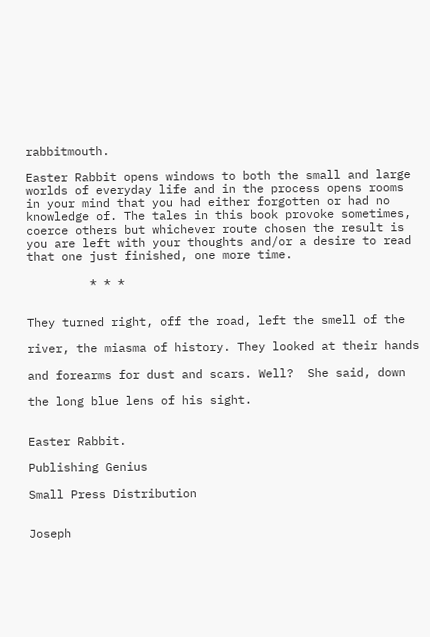rabbitmouth.

Easter Rabbit opens windows to both the small and large worlds of everyday life and in the process opens rooms in your mind that you had either forgotten or had no knowledge of. The tales in this book provoke sometimes, coerce others but whichever route chosen the result is you are left with your thoughts and/or a desire to read that one just finished, one more time.

         * * *


They turned right, off the road, left the smell of the

river, the miasma of history. They looked at their hands

and forearms for dust and scars. Well?  She said, down

the long blue lens of his sight.


Easter Rabbit.

Publishing Genius

Small Press Distribution


Joseph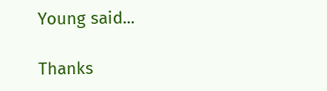Young said...

Thanks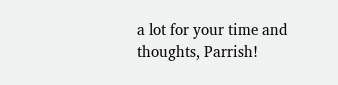a lot for your time and thoughts, Parrish!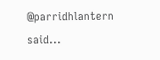@parridhlantern said...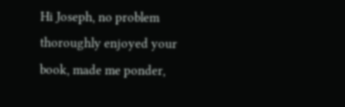Hi Joseph, no problem thoroughly enjoyed your book, made me ponder,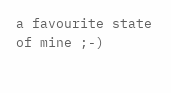a favourite state of mine ;-)